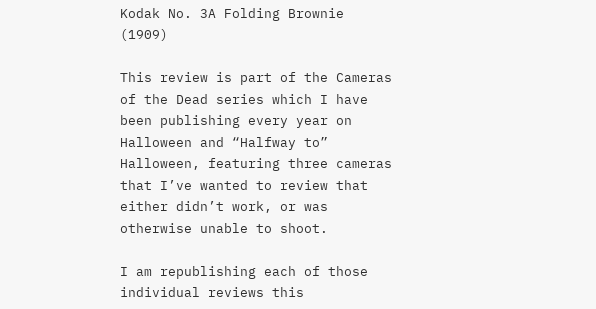Kodak No. 3A Folding Brownie (1909)

This review is part of the Cameras of the Dead series which I have been publishing every year on Halloween and “Halfway to” Halloween, featuring three cameras that I’ve wanted to review that either didn’t work, or was otherwise unable to shoot.

I am republishing each of those individual reviews this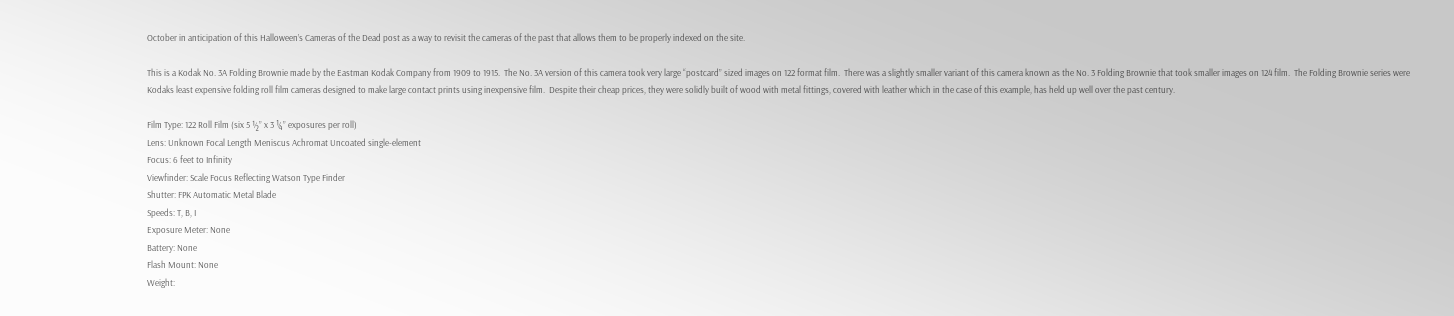October in anticipation of this Halloween’s Cameras of the Dead post as a way to revisit the cameras of the past that allows them to be properly indexed on the site.

This is a Kodak No. 3A Folding Brownie made by the Eastman Kodak Company from 1909 to 1915.  The No. 3A version of this camera took very large “postcard” sized images on 122 format film.  There was a slightly smaller variant of this camera known as the No. 3 Folding Brownie that took smaller images on 124 film.  The Folding Brownie series were Kodaks least expensive folding roll film cameras designed to make large contact prints using inexpensive film.  Despite their cheap prices, they were solidly built of wood with metal fittings, covered with leather which in the case of this example, has held up well over the past century.

Film Type: 122 Roll Film (six 5 ½” x 3 ¼” exposures per roll)
Lens: Unknown Focal Length Meniscus Achromat Uncoated single-element
Focus: 6 feet to Infinity
Viewfinder: Scale Focus Reflecting Watson Type Finder
Shutter: FPK Automatic Metal Blade
Speeds: T, B, I
Exposure Meter: None
Battery: None
Flash Mount: None
Weight: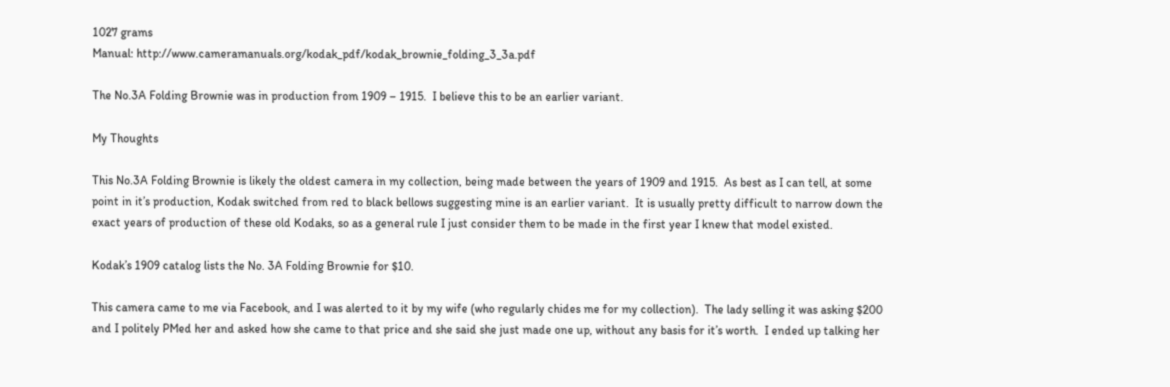1027 grams
Manual: http://www.cameramanuals.org/kodak_pdf/kodak_brownie_folding_3_3a.pdf

The No.3A Folding Brownie was in production from 1909 – 1915.  I believe this to be an earlier variant.

My Thoughts

This No.3A Folding Brownie is likely the oldest camera in my collection, being made between the years of 1909 and 1915.  As best as I can tell, at some point in it’s production, Kodak switched from red to black bellows suggesting mine is an earlier variant.  It is usually pretty difficult to narrow down the exact years of production of these old Kodaks, so as a general rule I just consider them to be made in the first year I knew that model existed.

Kodak’s 1909 catalog lists the No. 3A Folding Brownie for $10.

This camera came to me via Facebook, and I was alerted to it by my wife (who regularly chides me for my collection).  The lady selling it was asking $200 and I politely PMed her and asked how she came to that price and she said she just made one up, without any basis for it’s worth.  I ended up talking her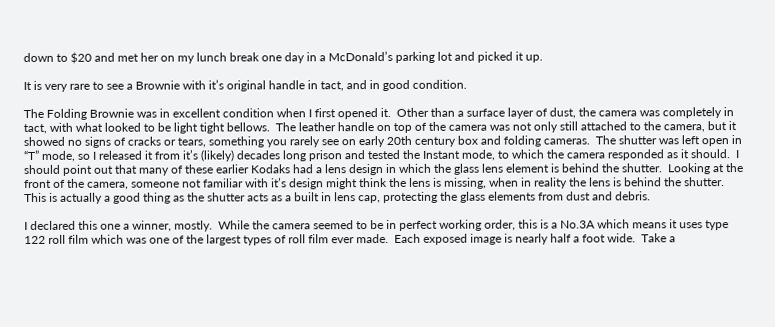down to $20 and met her on my lunch break one day in a McDonald’s parking lot and picked it up.

It is very rare to see a Brownie with it’s original handle in tact, and in good condition.

The Folding Brownie was in excellent condition when I first opened it.  Other than a surface layer of dust, the camera was completely in tact, with what looked to be light tight bellows.  The leather handle on top of the camera was not only still attached to the camera, but it showed no signs of cracks or tears, something you rarely see on early 20th century box and folding cameras.  The shutter was left open in “T” mode, so I released it from it’s (likely) decades long prison and tested the Instant mode, to which the camera responded as it should.  I should point out that many of these earlier Kodaks had a lens design in which the glass lens element is behind the shutter.  Looking at the front of the camera, someone not familiar with it’s design might think the lens is missing, when in reality the lens is behind the shutter.  This is actually a good thing as the shutter acts as a built in lens cap, protecting the glass elements from dust and debris.

I declared this one a winner, mostly.  While the camera seemed to be in perfect working order, this is a No.3A which means it uses type 122 roll film which was one of the largest types of roll film ever made.  Each exposed image is nearly half a foot wide.  Take a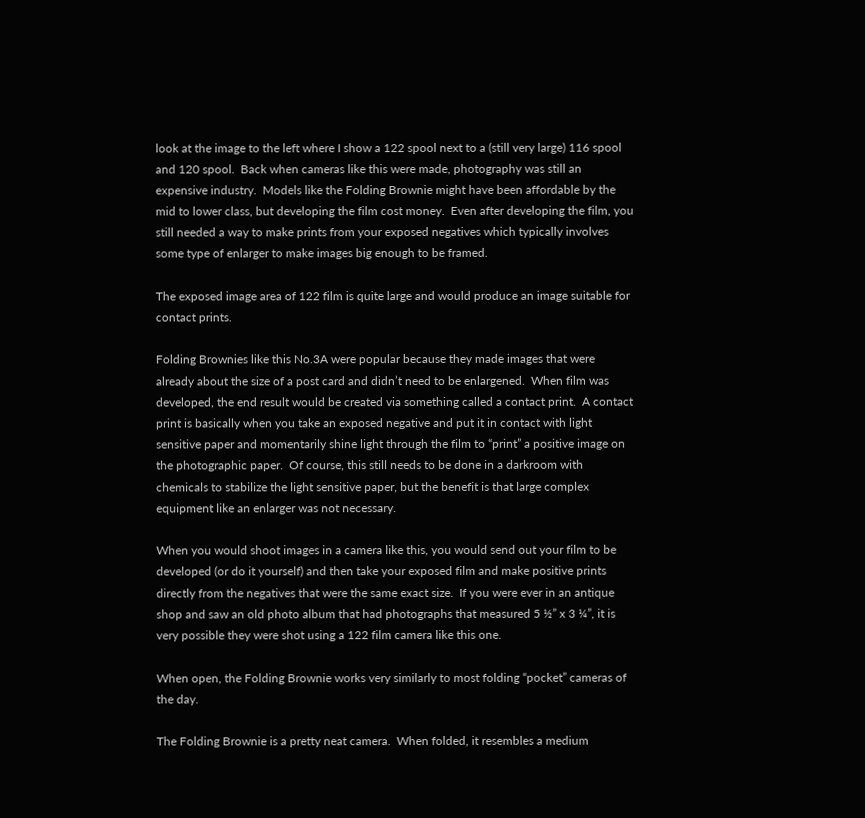look at the image to the left where I show a 122 spool next to a (still very large) 116 spool and 120 spool.  Back when cameras like this were made, photography was still an expensive industry.  Models like the Folding Brownie might have been affordable by the mid to lower class, but developing the film cost money.  Even after developing the film, you still needed a way to make prints from your exposed negatives which typically involves some type of enlarger to make images big enough to be framed.

The exposed image area of 122 film is quite large and would produce an image suitable for contact prints.

Folding Brownies like this No.3A were popular because they made images that were already about the size of a post card and didn’t need to be enlargened.  When film was developed, the end result would be created via something called a contact print.  A contact print is basically when you take an exposed negative and put it in contact with light sensitive paper and momentarily shine light through the film to “print” a positive image on the photographic paper.  Of course, this still needs to be done in a darkroom with chemicals to stabilize the light sensitive paper, but the benefit is that large complex equipment like an enlarger was not necessary.

When you would shoot images in a camera like this, you would send out your film to be developed (or do it yourself) and then take your exposed film and make positive prints directly from the negatives that were the same exact size.  If you were ever in an antique shop and saw an old photo album that had photographs that measured 5 ½” x 3 ¼”, it is very possible they were shot using a 122 film camera like this one.

When open, the Folding Brownie works very similarly to most folding “pocket” cameras of the day.

The Folding Brownie is a pretty neat camera.  When folded, it resembles a medium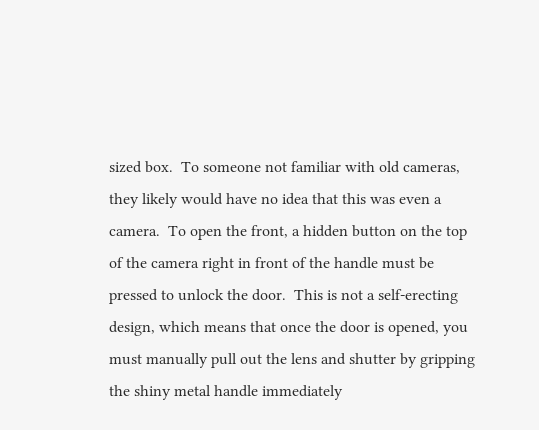sized box.  To someone not familiar with old cameras, they likely would have no idea that this was even a camera.  To open the front, a hidden button on the top of the camera right in front of the handle must be pressed to unlock the door.  This is not a self-erecting design, which means that once the door is opened, you must manually pull out the lens and shutter by gripping the shiny metal handle immediately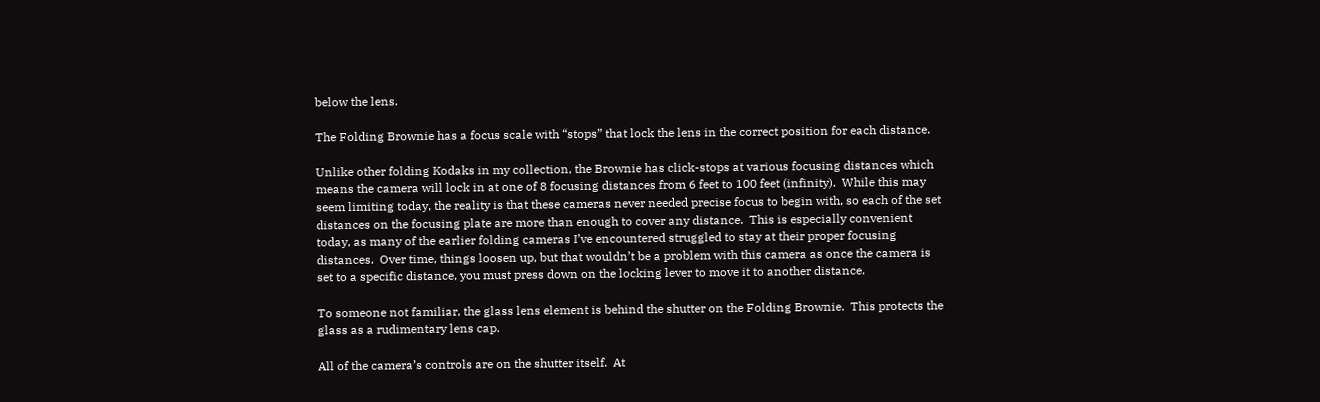below the lens.

The Folding Brownie has a focus scale with “stops” that lock the lens in the correct position for each distance.

Unlike other folding Kodaks in my collection, the Brownie has click-stops at various focusing distances which means the camera will lock in at one of 8 focusing distances from 6 feet to 100 feet (infinity).  While this may seem limiting today, the reality is that these cameras never needed precise focus to begin with, so each of the set distances on the focusing plate are more than enough to cover any distance.  This is especially convenient today, as many of the earlier folding cameras I’ve encountered struggled to stay at their proper focusing distances.  Over time, things loosen up, but that wouldn’t be a problem with this camera as once the camera is set to a specific distance, you must press down on the locking lever to move it to another distance.

To someone not familiar, the glass lens element is behind the shutter on the Folding Brownie.  This protects the glass as a rudimentary lens cap.

All of the camera’s controls are on the shutter itself.  At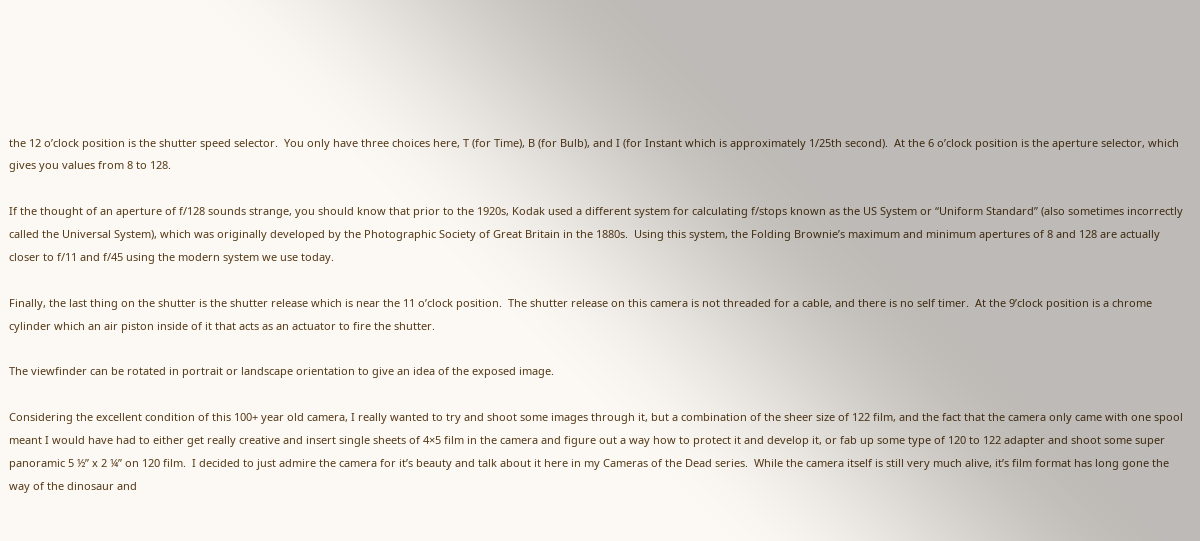the 12 o’clock position is the shutter speed selector.  You only have three choices here, T (for Time), B (for Bulb), and I (for Instant which is approximately 1/25th second).  At the 6 o’clock position is the aperture selector, which gives you values from 8 to 128.

If the thought of an aperture of f/128 sounds strange, you should know that prior to the 1920s, Kodak used a different system for calculating f/stops known as the US System or “Uniform Standard” (also sometimes incorrectly called the Universal System), which was originally developed by the Photographic Society of Great Britain in the 1880s.  Using this system, the Folding Brownie’s maximum and minimum apertures of 8 and 128 are actually closer to f/11 and f/45 using the modern system we use today.

Finally, the last thing on the shutter is the shutter release which is near the 11 o’clock position.  The shutter release on this camera is not threaded for a cable, and there is no self timer.  At the 9’clock position is a chrome cylinder which an air piston inside of it that acts as an actuator to fire the shutter.

The viewfinder can be rotated in portrait or landscape orientation to give an idea of the exposed image.

Considering the excellent condition of this 100+ year old camera, I really wanted to try and shoot some images through it, but a combination of the sheer size of 122 film, and the fact that the camera only came with one spool meant I would have had to either get really creative and insert single sheets of 4×5 film in the camera and figure out a way how to protect it and develop it, or fab up some type of 120 to 122 adapter and shoot some super panoramic 5 ½” x 2 ¼” on 120 film.  I decided to just admire the camera for it’s beauty and talk about it here in my Cameras of the Dead series.  While the camera itself is still very much alive, it’s film format has long gone the way of the dinosaur and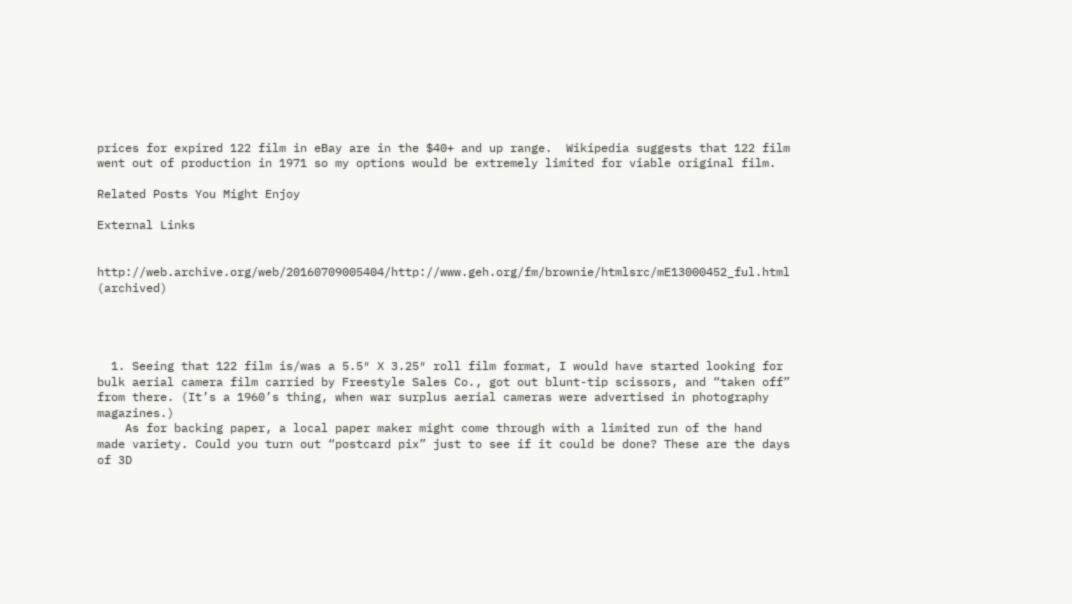prices for expired 122 film in eBay are in the $40+ and up range.  Wikipedia suggests that 122 film went out of production in 1971 so my options would be extremely limited for viable original film.

Related Posts You Might Enjoy

External Links


http://web.archive.org/web/20160709005404/http://www.geh.org/fm/brownie/htmlsrc/mE13000452_ful.html (archived)




  1. Seeing that 122 film is/was a 5.5″ X 3.25″ roll film format, I would have started looking for bulk aerial camera film carried by Freestyle Sales Co., got out blunt-tip scissors, and “taken off” from there. (It’s a 1960’s thing, when war surplus aerial cameras were advertised in photography magazines.)
    As for backing paper, a local paper maker might come through with a limited run of the hand made variety. Could you turn out “postcard pix” just to see if it could be done? These are the days of 3D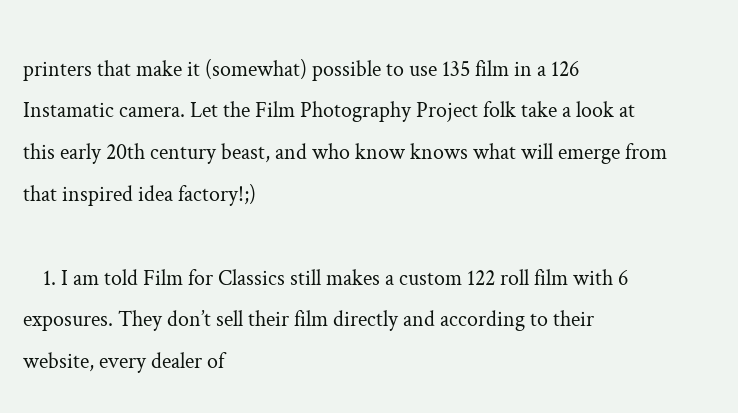printers that make it (somewhat) possible to use 135 film in a 126 Instamatic camera. Let the Film Photography Project folk take a look at this early 20th century beast, and who know knows what will emerge from that inspired idea factory!;)

    1. I am told Film for Classics still makes a custom 122 roll film with 6 exposures. They don’t sell their film directly and according to their website, every dealer of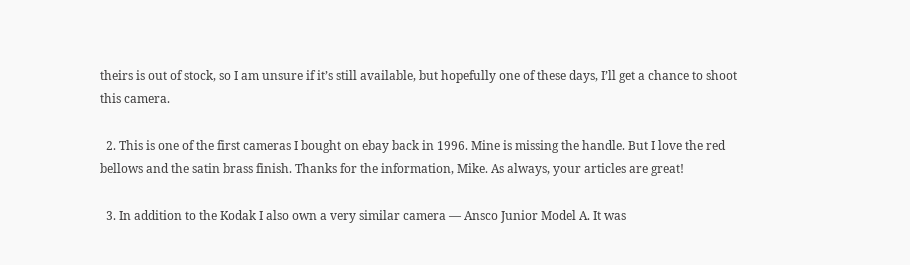theirs is out of stock, so I am unsure if it’s still available, but hopefully one of these days, I’ll get a chance to shoot this camera.

  2. This is one of the first cameras I bought on ebay back in 1996. Mine is missing the handle. But I love the red bellows and the satin brass finish. Thanks for the information, Mike. As always, your articles are great!

  3. In addition to the Kodak I also own a very similar camera — Ansco Junior Model A. It was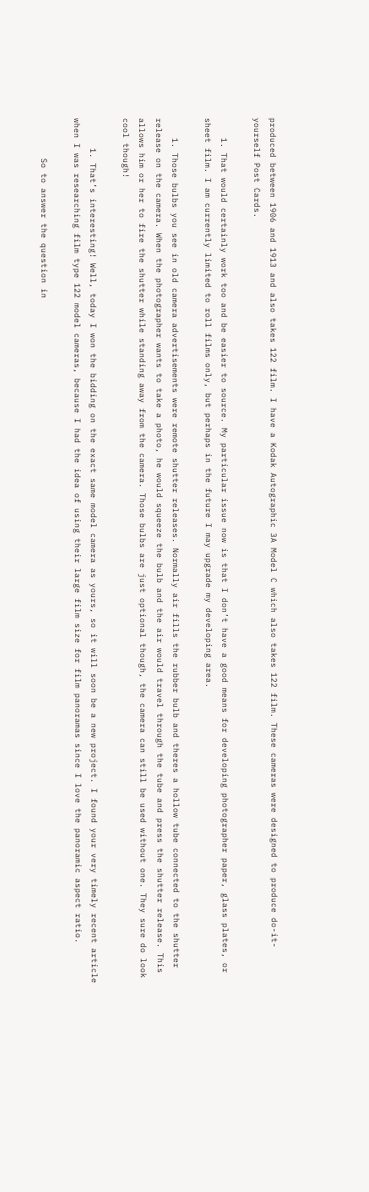produced between 1906 and 1913 and also takes 122 film. I have a Kodak Autographic 3A Model C which also takes 122 film. These cameras were designed to produce do-it-yourself Post Cards.

    1. That would certainly work too and be easier to source. My particular issue now is that I don’t have a good means for developing photographer paper, glass plates, or sheet film. I am currently limited to roll films only, but perhaps in the future I may upgrade my developing area.

    1. Those bulbs you see in old camera advertisements were remote shutter releases. Normally air fills the rubber bulb and theres a hollow tube connected to the shutter release on the camera. When the photographer wants to take a photo, he would squeeze the bulb and the air would travel through the tube and press the shutter release. This allows him or her to fire the shutter while standing away from the camera. Those bulbs are just optional though, the camera can still be used without one. They sure do look cool though!

      1. That’s interesting! Well, today I won the bidding on the exact same model camera as yours, so it will soon be a new project. I found your very timely recent article when I was researching film type 122 model cameras, because I had the idea of using their large film size for film panoramas since I love the panoramic aspect ratio.

        So to answer the question in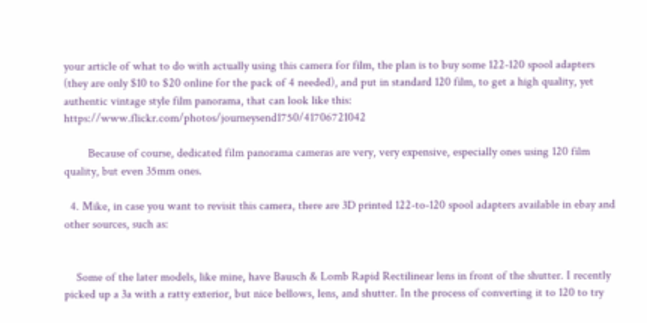your article of what to do with actually using this camera for film, the plan is to buy some 122-120 spool adapters (they are only $10 to $20 online for the pack of 4 needed), and put in standard 120 film, to get a high quality, yet authentic vintage style film panorama, that can look like this: https://www.flickr.com/photos/journeysend1750/41706721042

        Because of course, dedicated film panorama cameras are very, very expensive, especially ones using 120 film quality, but even 35mm ones.

  4. Mike, in case you want to revisit this camera, there are 3D printed 122-to-120 spool adapters available in ebay and other sources, such as:


    Some of the later models, like mine, have Bausch & Lomb Rapid Rectilinear lens in front of the shutter. I recently picked up a 3a with a ratty exterior, but nice bellows, lens, and shutter. In the process of converting it to 120 to try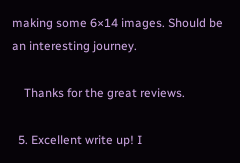making some 6×14 images. Should be an interesting journey.

    Thanks for the great reviews.

  5. Excellent write up! I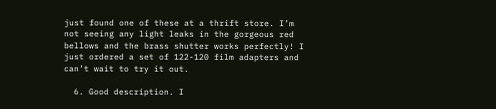just found one of these at a thrift store. I’m not seeing any light leaks in the gorgeous red bellows and the brass shutter works perfectly! I just ordered a set of 122-120 film adapters and can’t wait to try it out.

  6. Good description. I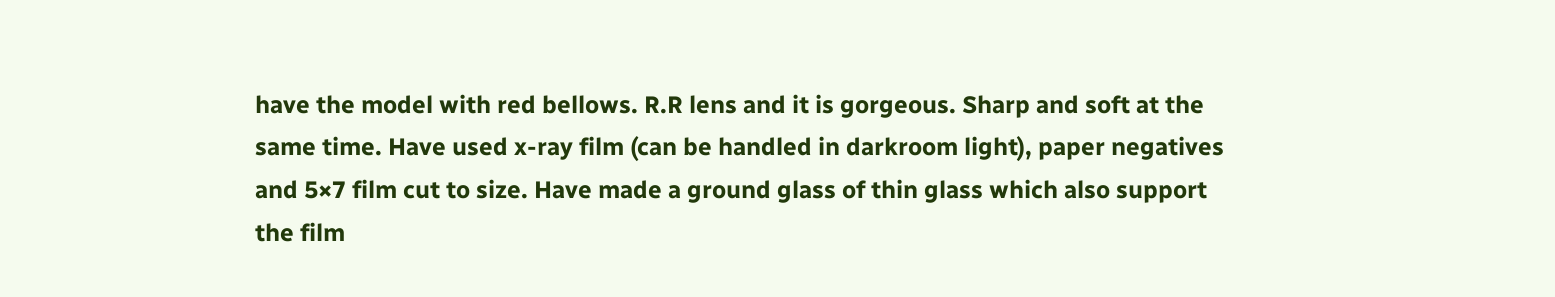have the model with red bellows. R.R lens and it is gorgeous. Sharp and soft at the same time. Have used x-ray film (can be handled in darkroom light), paper negatives and 5×7 film cut to size. Have made a ground glass of thin glass which also support the film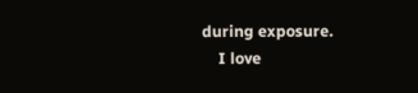during exposure.
    I love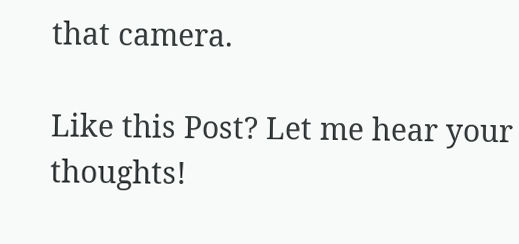that camera.

Like this Post? Let me hear your thoughts!